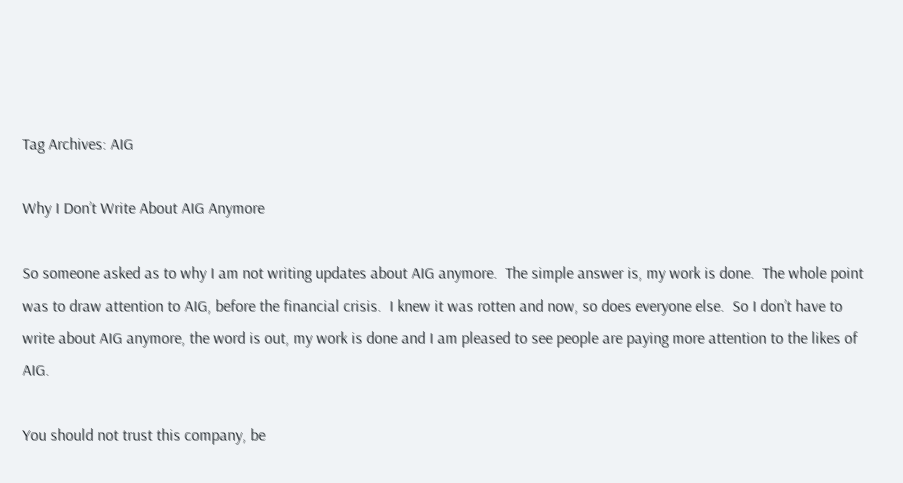Tag Archives: AIG

Why I Don’t Write About AIG Anymore

So someone asked as to why I am not writing updates about AIG anymore.  The simple answer is, my work is done.  The whole point was to draw attention to AIG, before the financial crisis.  I knew it was rotten and now, so does everyone else.  So I don’t have to write about AIG anymore, the word is out, my work is done and I am pleased to see people are paying more attention to the likes of AIG.

You should not trust this company, be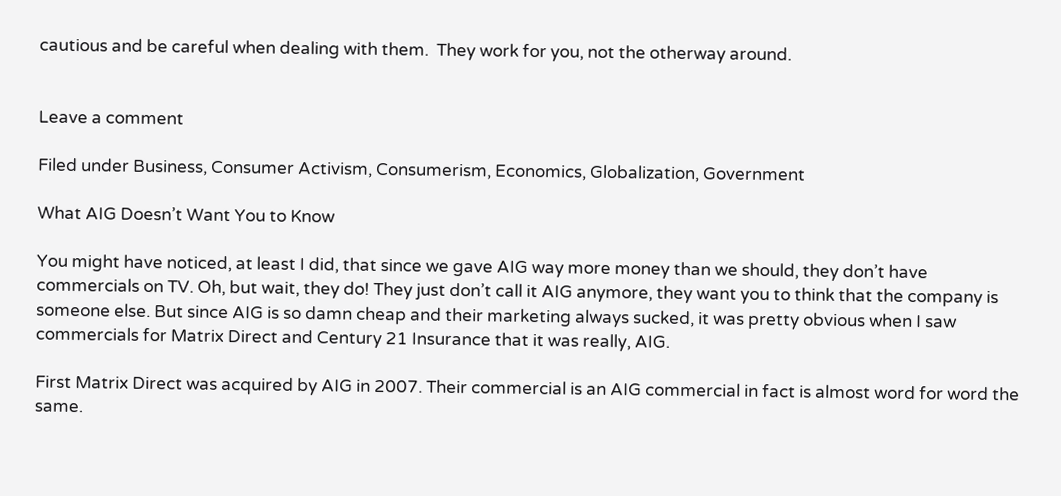cautious and be careful when dealing with them.  They work for you, not the otherway around.


Leave a comment

Filed under Business, Consumer Activism, Consumerism, Economics, Globalization, Government

What AIG Doesn’t Want You to Know

You might have noticed, at least I did, that since we gave AIG way more money than we should, they don’t have commercials on TV. Oh, but wait, they do! They just don’t call it AIG anymore, they want you to think that the company is someone else. But since AIG is so damn cheap and their marketing always sucked, it was pretty obvious when I saw commercials for Matrix Direct and Century 21 Insurance that it was really, AIG.

First Matrix Direct was acquired by AIG in 2007. Their commercial is an AIG commercial in fact is almost word for word the same.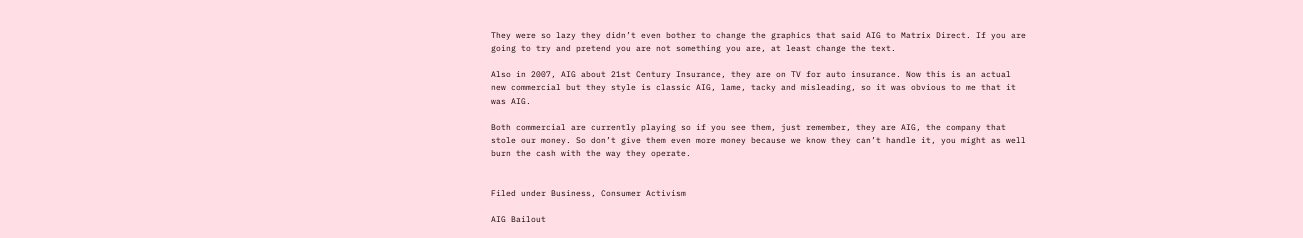They were so lazy they didn’t even bother to change the graphics that said AIG to Matrix Direct. If you are going to try and pretend you are not something you are, at least change the text.

Also in 2007, AIG about 21st Century Insurance, they are on TV for auto insurance. Now this is an actual new commercial but they style is classic AIG, lame, tacky and misleading, so it was obvious to me that it was AIG.

Both commercial are currently playing so if you see them, just remember, they are AIG, the company that stole our money. So don’t give them even more money because we know they can’t handle it, you might as well burn the cash with the way they operate.


Filed under Business, Consumer Activism

AIG Bailout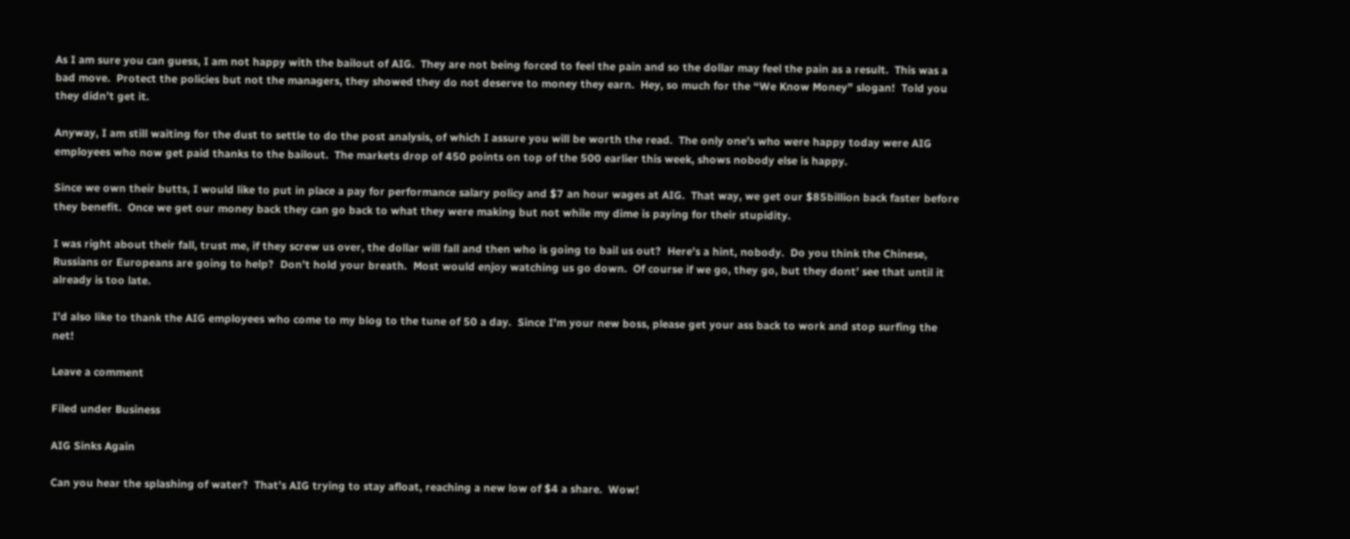As I am sure you can guess, I am not happy with the bailout of AIG.  They are not being forced to feel the pain and so the dollar may feel the pain as a result.  This was a bad move.  Protect the policies but not the managers, they showed they do not deserve to money they earn.  Hey, so much for the “We Know Money” slogan!  Told you they didn’t get it.

Anyway, I am still waiting for the dust to settle to do the post analysis, of which I assure you will be worth the read.  The only one’s who were happy today were AIG employees who now get paid thanks to the bailout.  The markets drop of 450 points on top of the 500 earlier this week, shows nobody else is happy.

Since we own their butts, I would like to put in place a pay for performance salary policy and $7 an hour wages at AIG.  That way, we get our $85billion back faster before they benefit.  Once we get our money back they can go back to what they were making but not while my dime is paying for their stupidity.

I was right about their fall, trust me, if they screw us over, the dollar will fall and then who is going to bail us out?  Here’s a hint, nobody.  Do you think the Chinese, Russians or Europeans are going to help?  Don’t hold your breath.  Most would enjoy watching us go down.  Of course if we go, they go, but they dont’ see that until it already is too late.

I’d also like to thank the AIG employees who come to my blog to the tune of 50 a day.  Since I’m your new boss, please get your ass back to work and stop surfing the net!

Leave a comment

Filed under Business

AIG Sinks Again

Can you hear the splashing of water?  That’s AIG trying to stay afloat, reaching a new low of $4 a share.  Wow!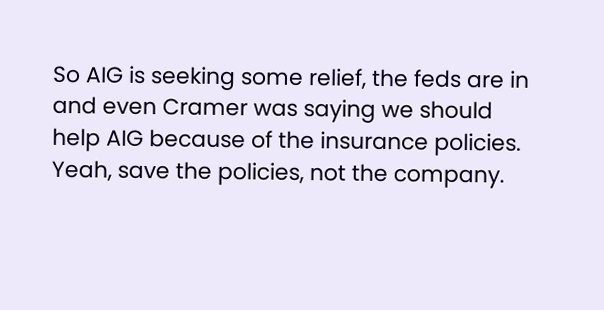So AIG is seeking some relief, the feds are in and even Cramer was saying we should help AIG because of the insurance policies.  Yeah, save the policies, not the company.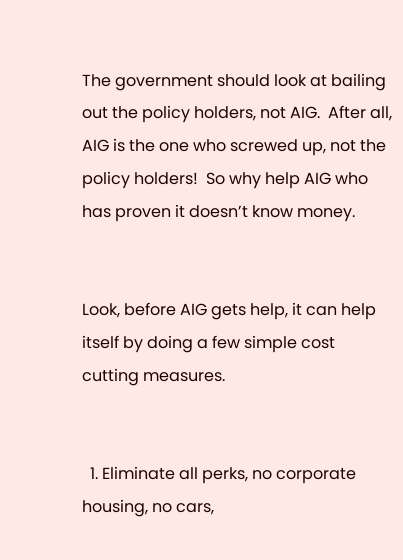The government should look at bailing out the policy holders, not AIG.  After all, AIG is the one who screwed up, not the policy holders!  So why help AIG who has proven it doesn’t know money.


Look, before AIG gets help, it can help itself by doing a few simple cost cutting measures.


  1. Eliminate all perks, no corporate housing, no cars,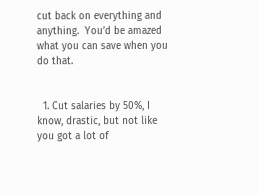cut back on everything and anything.  You’d be amazed what you can save when you do that.


  1. Cut salaries by 50%, I know, drastic, but not like you got a lot of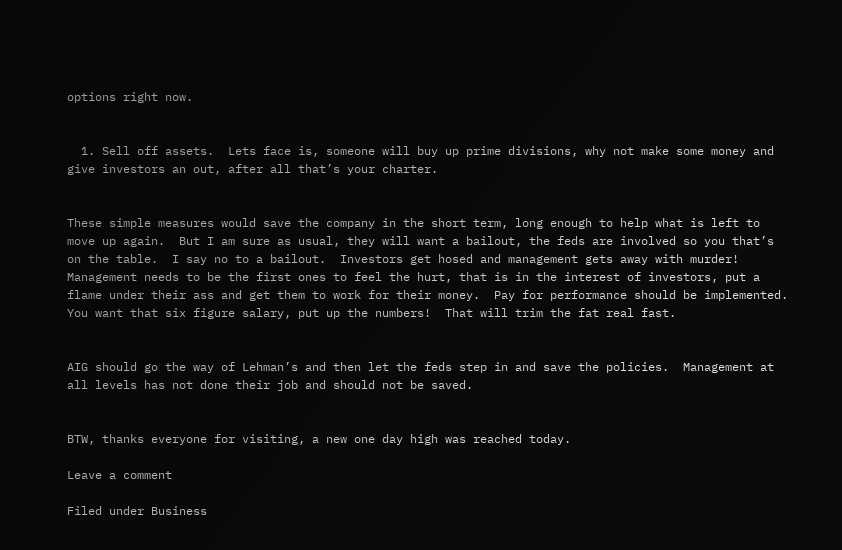options right now.


  1. Sell off assets.  Lets face is, someone will buy up prime divisions, why not make some money and give investors an out, after all that’s your charter.


These simple measures would save the company in the short term, long enough to help what is left to move up again.  But I am sure as usual, they will want a bailout, the feds are involved so you that’s on the table.  I say no to a bailout.  Investors get hosed and management gets away with murder!  Management needs to be the first ones to feel the hurt, that is in the interest of investors, put a flame under their ass and get them to work for their money.  Pay for performance should be implemented.  You want that six figure salary, put up the numbers!  That will trim the fat real fast.


AIG should go the way of Lehman’s and then let the feds step in and save the policies.  Management at all levels has not done their job and should not be saved.


BTW, thanks everyone for visiting, a new one day high was reached today.

Leave a comment

Filed under Business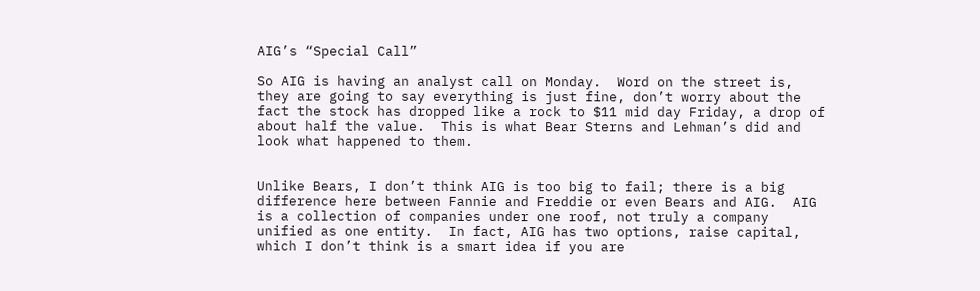AIG’s “Special Call”

So AIG is having an analyst call on Monday.  Word on the street is, they are going to say everything is just fine, don’t worry about the fact the stock has dropped like a rock to $11 mid day Friday, a drop of about half the value.  This is what Bear Sterns and Lehman’s did and look what happened to them.


Unlike Bears, I don’t think AIG is too big to fail; there is a big difference here between Fannie and Freddie or even Bears and AIG.  AIG is a collection of companies under one roof, not truly a company unified as one entity.  In fact, AIG has two options, raise capital, which I don’t think is a smart idea if you are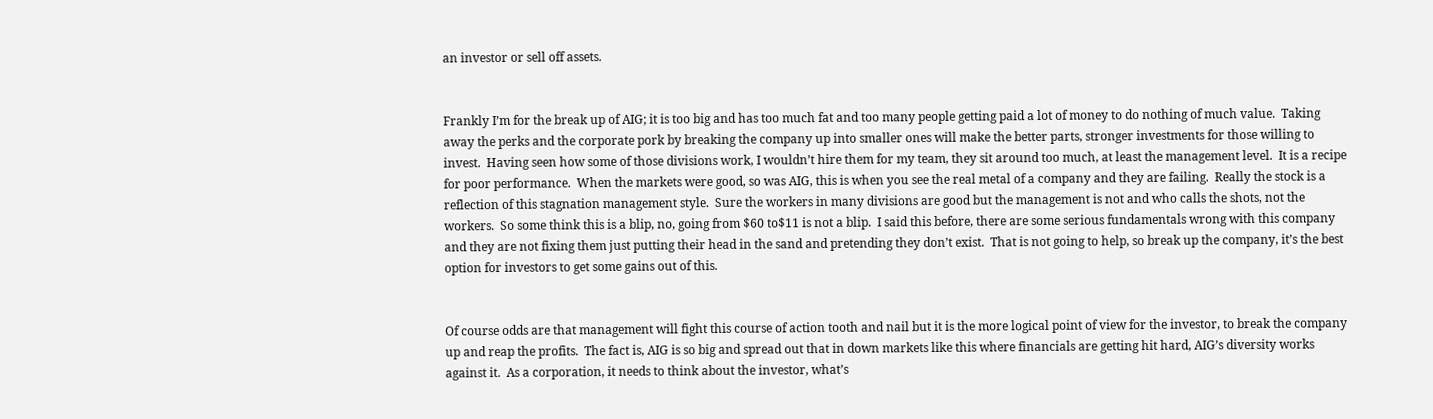an investor or sell off assets.


Frankly I’m for the break up of AIG; it is too big and has too much fat and too many people getting paid a lot of money to do nothing of much value.  Taking away the perks and the corporate pork by breaking the company up into smaller ones will make the better parts, stronger investments for those willing to invest.  Having seen how some of those divisions work, I wouldn’t hire them for my team, they sit around too much, at least the management level.  It is a recipe for poor performance.  When the markets were good, so was AIG, this is when you see the real metal of a company and they are failing.  Really the stock is a reflection of this stagnation management style.  Sure the workers in many divisions are good but the management is not and who calls the shots, not the workers.  So some think this is a blip, no, going from $60 to$11 is not a blip.  I said this before, there are some serious fundamentals wrong with this company and they are not fixing them just putting their head in the sand and pretending they don’t exist.  That is not going to help, so break up the company, it’s the best option for investors to get some gains out of this.


Of course odds are that management will fight this course of action tooth and nail but it is the more logical point of view for the investor, to break the company up and reap the profits.  The fact is, AIG is so big and spread out that in down markets like this where financials are getting hit hard, AIG’s diversity works against it.  As a corporation, it needs to think about the investor, what’s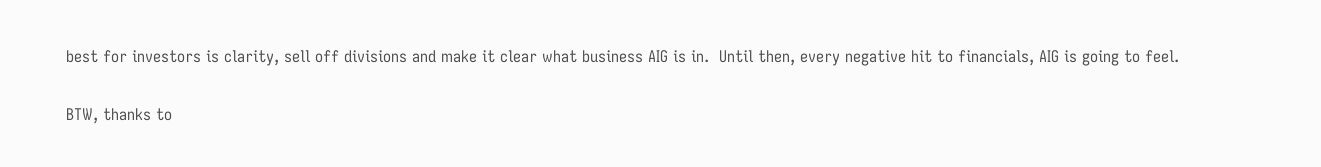best for investors is clarity, sell off divisions and make it clear what business AIG is in.  Until then, every negative hit to financials, AIG is going to feel.


BTW, thanks to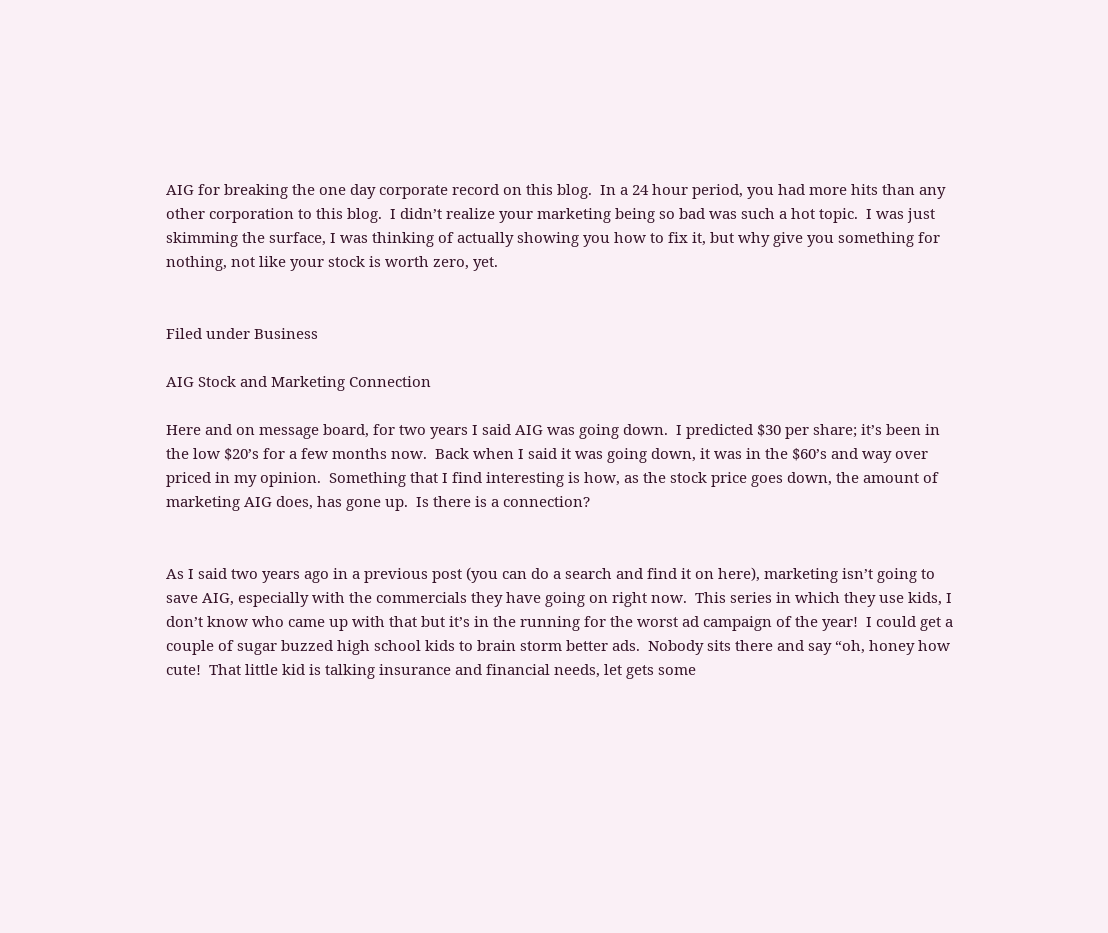AIG for breaking the one day corporate record on this blog.  In a 24 hour period, you had more hits than any other corporation to this blog.  I didn’t realize your marketing being so bad was such a hot topic.  I was just skimming the surface, I was thinking of actually showing you how to fix it, but why give you something for nothing, not like your stock is worth zero, yet.


Filed under Business

AIG Stock and Marketing Connection

Here and on message board, for two years I said AIG was going down.  I predicted $30 per share; it’s been in the low $20’s for a few months now.  Back when I said it was going down, it was in the $60’s and way over priced in my opinion.  Something that I find interesting is how, as the stock price goes down, the amount of marketing AIG does, has gone up.  Is there is a connection?


As I said two years ago in a previous post (you can do a search and find it on here), marketing isn’t going to save AIG, especially with the commercials they have going on right now.  This series in which they use kids, I don’t know who came up with that but it’s in the running for the worst ad campaign of the year!  I could get a couple of sugar buzzed high school kids to brain storm better ads.  Nobody sits there and say “oh, honey how cute!  That little kid is talking insurance and financial needs, let gets some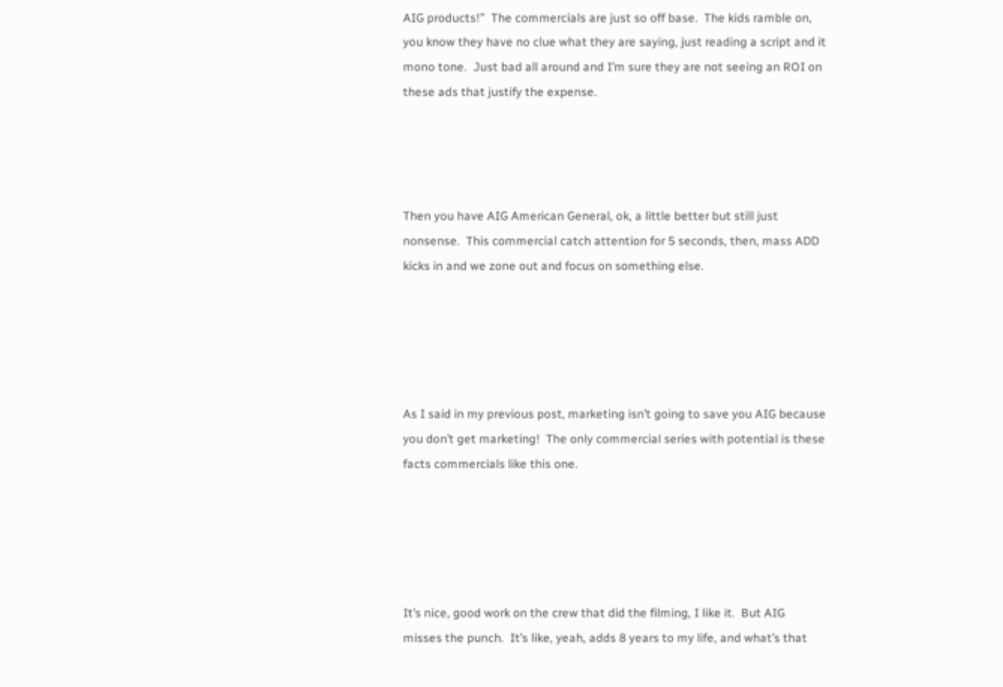AIG products!”  The commercials are just so off base.  The kids ramble on, you know they have no clue what they are saying, just reading a script and it mono tone.  Just bad all around and I’m sure they are not seeing an ROI on these ads that justify the expense.




Then you have AIG American General, ok, a little better but still just nonsense.  This commercial catch attention for 5 seconds, then, mass ADD kicks in and we zone out and focus on something else.





As I said in my previous post, marketing isn’t going to save you AIG because you don’t get marketing!  The only commercial series with potential is these facts commercials like this one.





It’s nice, good work on the crew that did the filming, I like it.  But AIG misses the punch.  It’s like, yeah, adds 8 years to my life, and what’s that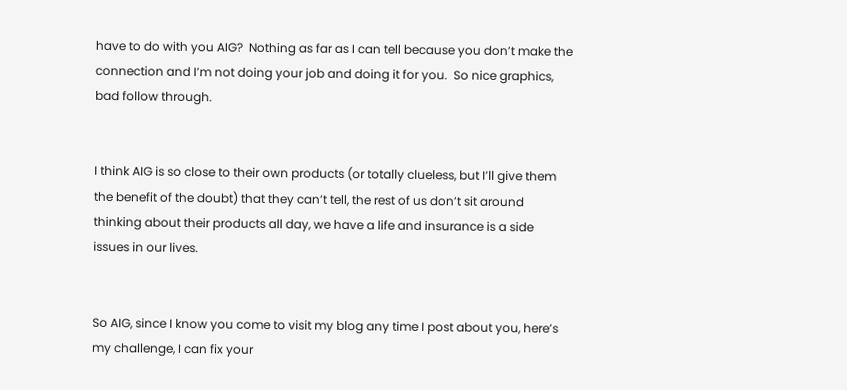have to do with you AIG?  Nothing as far as I can tell because you don’t make the connection and I’m not doing your job and doing it for you.  So nice graphics, bad follow through.


I think AIG is so close to their own products (or totally clueless, but I’ll give them the benefit of the doubt) that they can’t tell, the rest of us don’t sit around thinking about their products all day, we have a life and insurance is a side issues in our lives.


So AIG, since I know you come to visit my blog any time I post about you, here’s my challenge, I can fix your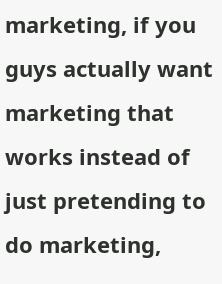marketing, if you guys actually want marketing that works instead of just pretending to do marketing,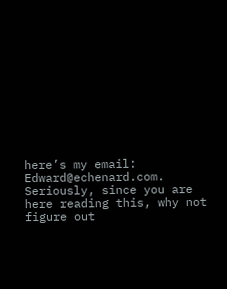here’s my email: Edward@echenard.com.  Seriously, since you are here reading this, why not figure out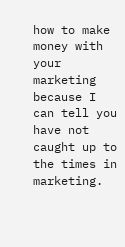how to make money with your marketing because I can tell you have not caught up to the times in marketing.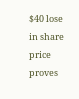$40 lose in share price proves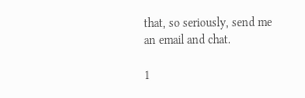that, so seriously, send me an email and chat.

1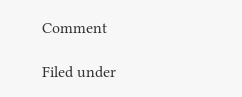Comment

Filed under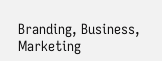Branding, Business, Marketing